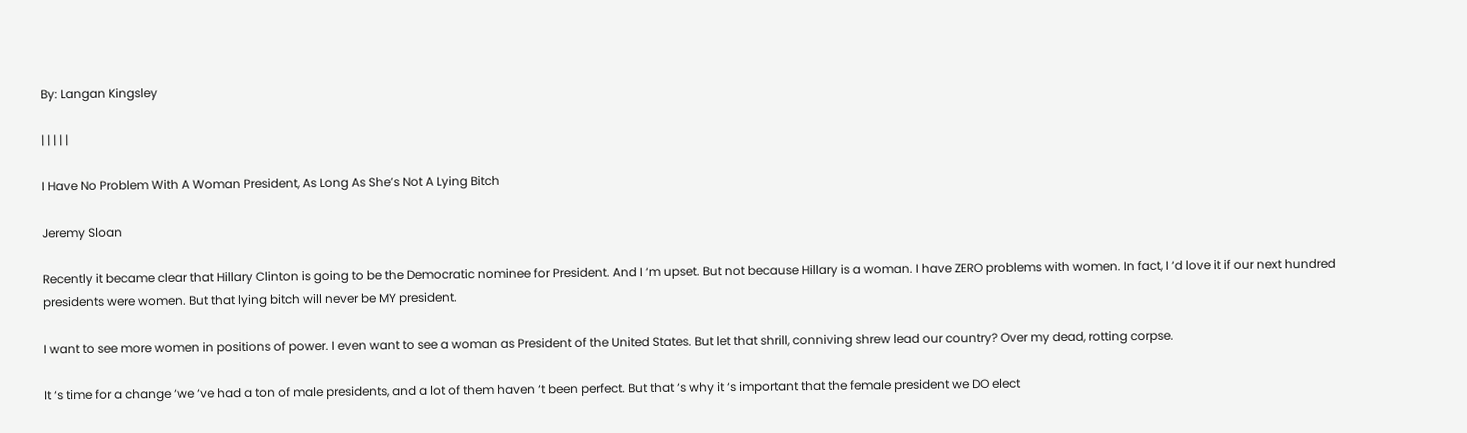By: Langan Kingsley

| | | | |

I Have No Problem With A Woman President, As Long As She’s Not A Lying Bitch

Jeremy Sloan

Recently it became clear that Hillary Clinton is going to be the Democratic nominee for President. And I ‘m upset. But not because Hillary is a woman. I have ZERO problems with women. In fact, I ‘d love it if our next hundred presidents were women. But that lying bitch will never be MY president.

I want to see more women in positions of power. I even want to see a woman as President of the United States. But let that shrill, conniving shrew lead our country? Over my dead, rotting corpse.

It ‘s time for a change ‘we ‘ve had a ton of male presidents, and a lot of them haven ‘t been perfect. But that ‘s why it ‘s important that the female president we DO elect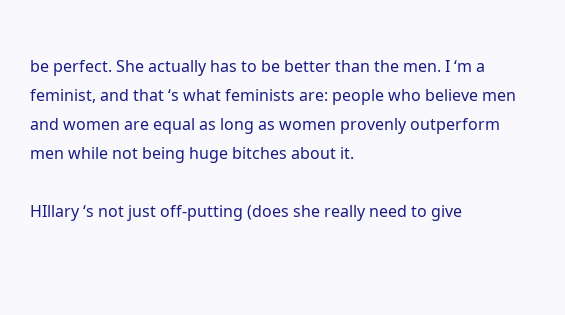be perfect. She actually has to be better than the men. I ‘m a feminist, and that ‘s what feminists are: people who believe men and women are equal as long as women provenly outperform men while not being huge bitches about it.

HIllary ‘s not just off-putting (does she really need to give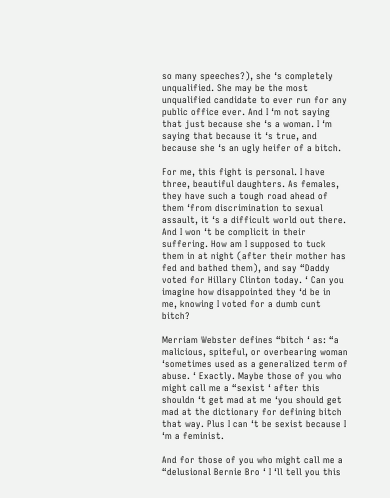so many speeches?), she ‘s completely unqualified. She may be the most unqualified candidate to ever run for any public office ever. And I ‘m not saying that just because she ‘s a woman. I ‘m saying that because it ‘s true, and because she ‘s an ugly heifer of a bitch.

For me, this fight is personal. I have three, beautiful daughters. As females, they have such a tough road ahead of them ‘from discrimination to sexual assault, it ‘s a difficult world out there. And I won ‘t be complicit in their suffering. How am I supposed to tuck them in at night (after their mother has fed and bathed them), and say “Daddy voted for Hillary Clinton today. ‘ Can you imagine how disappointed they ‘d be in me, knowing I voted for a dumb cunt bitch?

Merriam Webster defines “bitch ‘ as: “a malicious, spiteful, or overbearing woman ‘sometimes used as a generalized term of abuse. ‘ Exactly. Maybe those of you who might call me a “sexist ‘ after this shouldn ‘t get mad at me ‘you should get mad at the dictionary for defining bitch that way. Plus I can ‘t be sexist because I ‘m a feminist.

And for those of you who might call me a “delusional Bernie Bro ‘ I ‘ll tell you this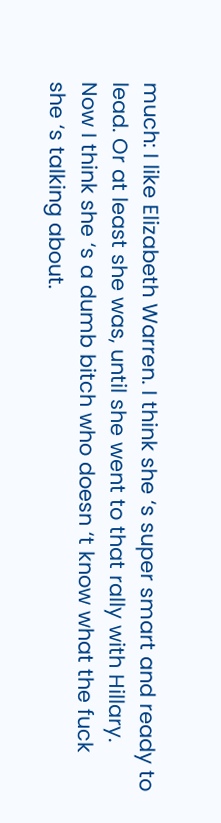much: I like Elizabeth Warren. I think she ‘s super smart and ready to lead. Or at least she was, until she went to that rally with Hillary. Now I think she ‘s a dumb bitch who doesn ‘t know what the fuck she ‘s talking about.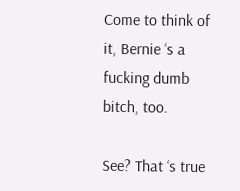Come to think of it, Bernie ‘s a fucking dumb bitch, too.

See? That ‘s true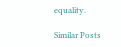equality.

Similar Posts